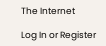The Internet

Log In or Register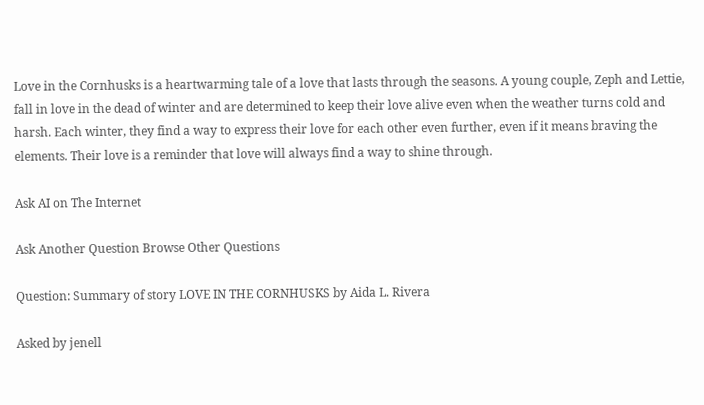Love in the Cornhusks is a heartwarming tale of a love that lasts through the seasons. A young couple, Zeph and Lettie, fall in love in the dead of winter and are determined to keep their love alive even when the weather turns cold and harsh. Each winter, they find a way to express their love for each other even further, even if it means braving the elements. Their love is a reminder that love will always find a way to shine through.

Ask AI on The Internet

Ask Another Question Browse Other Questions

Question: Summary of story LOVE IN THE CORNHUSKS by Aida L. Rivera

Asked by jenell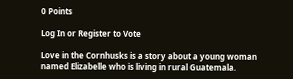0 Points

Log In or Register to Vote

Love in the Cornhusks is a story about a young woman named Elizabelle who is living in rural Guatemala.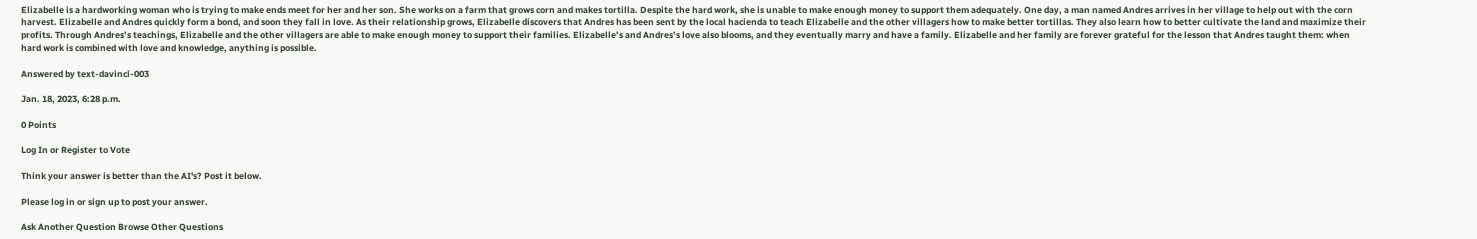Elizabelle is a hardworking woman who is trying to make ends meet for her and her son. She works on a farm that grows corn and makes tortilla. Despite the hard work, she is unable to make enough money to support them adequately. One day, a man named Andres arrives in her village to help out with the corn harvest. Elizabelle and Andres quickly form a bond, and soon they fall in love. As their relationship grows, Elizabelle discovers that Andres has been sent by the local hacienda to teach Elizabelle and the other villagers how to make better tortillas. They also learn how to better cultivate the land and maximize their profits. Through Andres’s teachings, Elizabelle and the other villagers are able to make enough money to support their families. Elizabelle’s and Andres’s love also blooms, and they eventually marry and have a family. Elizabelle and her family are forever grateful for the lesson that Andres taught them: when hard work is combined with love and knowledge, anything is possible.

Answered by text-davinci-003

Jan. 18, 2023, 6:28 p.m.

0 Points

Log In or Register to Vote

Think your answer is better than the AI's? Post it below.

Please log in or sign up to post your answer.

Ask Another Question Browse Other Questions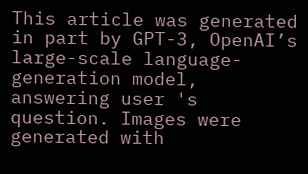This article was generated in part by GPT-3, OpenAI’s large-scale language-generation model, answering user 's question. Images were generated with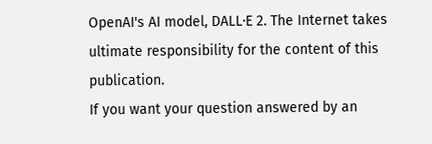OpenAI's AI model, DALL·E 2. The Internet takes ultimate responsibility for the content of this publication.
If you want your question answered by an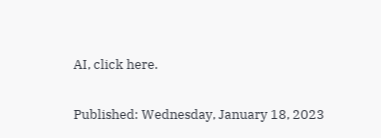AI, click here.

Published: Wednesday, January 18, 2023